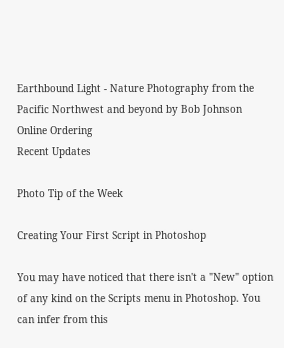Earthbound Light - Nature Photography from the Pacific Northwest and beyond by Bob Johnson
Online Ordering
Recent Updates

Photo Tip of the Week

Creating Your First Script in Photoshop

You may have noticed that there isn't a "New" option of any kind on the Scripts menu in Photoshop. You can infer from this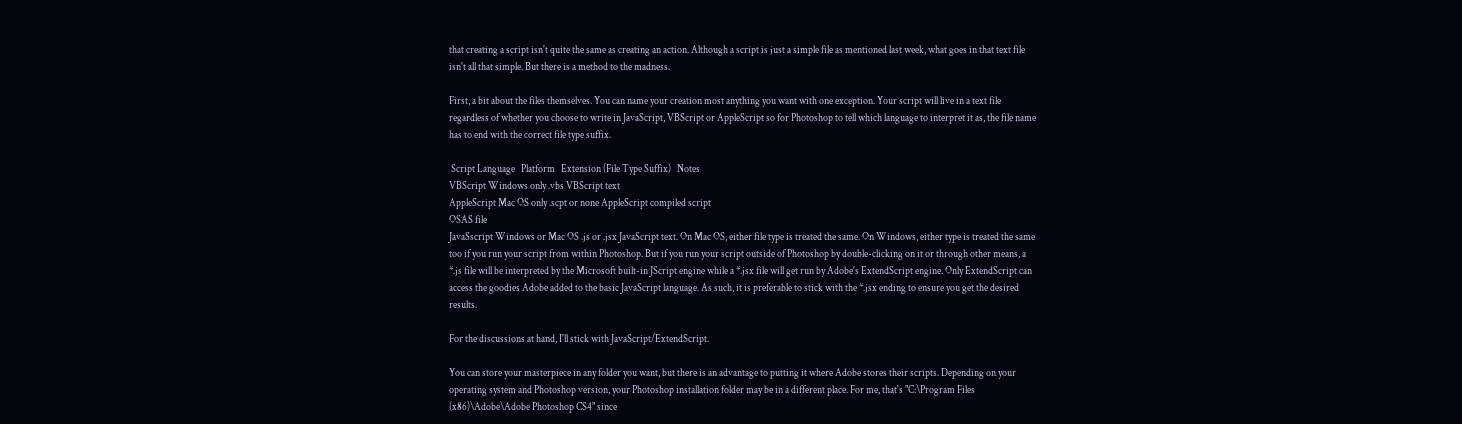that creating a script isn't quite the same as creating an action. Although a script is just a simple file as mentioned last week, what goes in that text file isn't all that simple. But there is a method to the madness.

First, a bit about the files themselves. You can name your creation most anything you want with one exception. Your script will live in a text file regardless of whether you choose to write in JavaScript, VBScript or AppleScript so for Photoshop to tell which language to interpret it as, the file name has to end with the correct file type suffix.

 Script Language   Platform   Extension (File Type Suffix)   Notes
VBScript Windows only .vbs VBScript text
AppleScript Mac OS only .scpt or none AppleScript compiled script
OSAS file
JavaSscript Windows or Mac OS .js or .jsx JavaScript text. On Mac OS, either file type is treated the same. On Windows, either type is treated the same too if you run your script from within Photoshop. But if you run your script outside of Photoshop by double-clicking on it or through other means, a *.js file will be interpreted by the Microsoft built-in JScript engine while a *.jsx file will get run by Adobe's ExtendScript engine. Only ExtendScript can access the goodies Adobe added to the basic JavaScript language. As such, it is preferable to stick with the *.jsx ending to ensure you get the desired results.

For the discussions at hand, I'll stick with JavaScript/ExtendScript.

You can store your masterpiece in any folder you want, but there is an advantage to putting it where Adobe stores their scripts. Depending on your operating system and Photoshop version, your Photoshop installation folder may be in a different place. For me, that's "C:\Program Files (x86)\Adobe\Adobe Photoshop CS4" since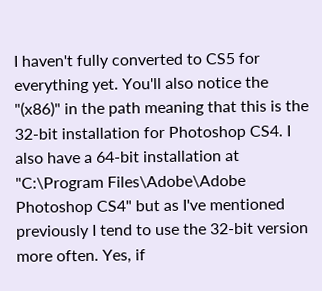I haven't fully converted to CS5 for everything yet. You'll also notice the "(x86)" in the path meaning that this is the 32-bit installation for Photoshop CS4. I also have a 64-bit installation at "C:\Program Files\Adobe\Adobe Photoshop CS4" but as I've mentioned previously I tend to use the 32-bit version more often. Yes, if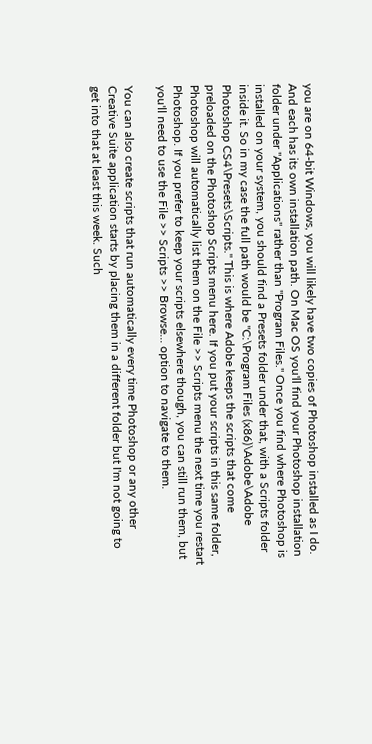you are on 64-bit Windows, you will likely have two copies of Photoshop installed as I do. And each has its own installation path. On Mac OS you'll find your Photoshop installation folder under "Applications" rather than "Program Files." Once you find where Photoshop is installed on your system, you should find a Presets folder under that, with a Scripts folder inside it. So in my case the full path would be "C:\Program Files (x86)\Adobe\Adobe Photoshop CS4\Presets\Scripts." This is where Adobe keeps the scripts that come preloaded on the Photoshop Scripts menu here. If you put your scripts in this same folder, Photoshop will automatically list them on the File >> Scripts menu the next time you restart Photoshop. If you prefer to keep your scripts elsewhere though, you can still run them, but you'll need to use the File >> Scripts >> Browse... option to navigate to them.

You can also create scripts that run automatically every time Photoshop or any other Creative Suite application starts by placing them in a different folder but I'm not going to get into that at least this week. Such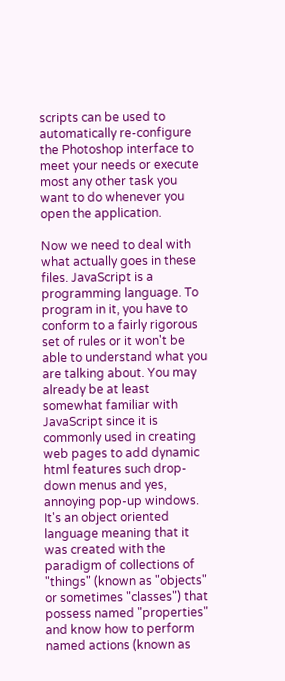scripts can be used to automatically re-configure the Photoshop interface to meet your needs or execute most any other task you want to do whenever you open the application.

Now we need to deal with what actually goes in these files. JavaScript is a programming language. To program in it, you have to conform to a fairly rigorous set of rules or it won't be able to understand what you are talking about. You may already be at least somewhat familiar with JavaScript since it is commonly used in creating web pages to add dynamic html features such drop-down menus and yes, annoying pop-up windows. It's an object oriented language meaning that it was created with the paradigm of collections of "things" (known as "objects" or sometimes "classes") that possess named "properties" and know how to perform named actions (known as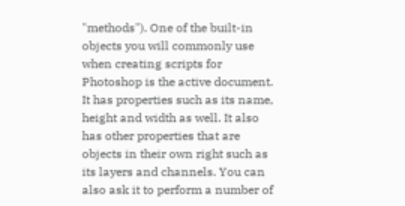"methods"). One of the built-in objects you will commonly use when creating scripts for Photoshop is the active document. It has properties such as its name, height and width as well. It also has other properties that are objects in their own right such as its layers and channels. You can also ask it to perform a number of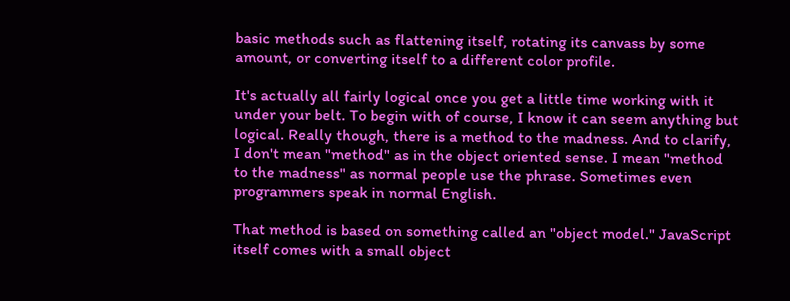basic methods such as flattening itself, rotating its canvass by some amount, or converting itself to a different color profile.

It's actually all fairly logical once you get a little time working with it under your belt. To begin with of course, I know it can seem anything but logical. Really though, there is a method to the madness. And to clarify, I don't mean "method" as in the object oriented sense. I mean "method to the madness" as normal people use the phrase. Sometimes even programmers speak in normal English.

That method is based on something called an "object model." JavaScript itself comes with a small object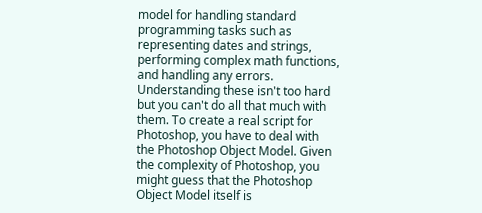model for handling standard programming tasks such as representing dates and strings, performing complex math functions, and handling any errors. Understanding these isn't too hard but you can't do all that much with them. To create a real script for Photoshop, you have to deal with the Photoshop Object Model. Given the complexity of Photoshop, you might guess that the Photoshop Object Model itself is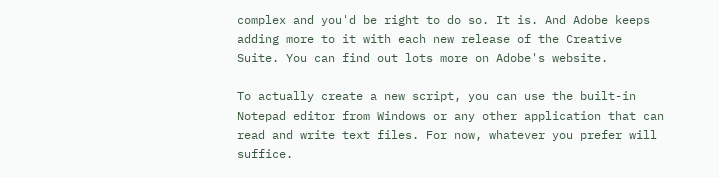complex and you'd be right to do so. It is. And Adobe keeps adding more to it with each new release of the Creative Suite. You can find out lots more on Adobe's website.

To actually create a new script, you can use the built-in Notepad editor from Windows or any other application that can read and write text files. For now, whatever you prefer will suffice.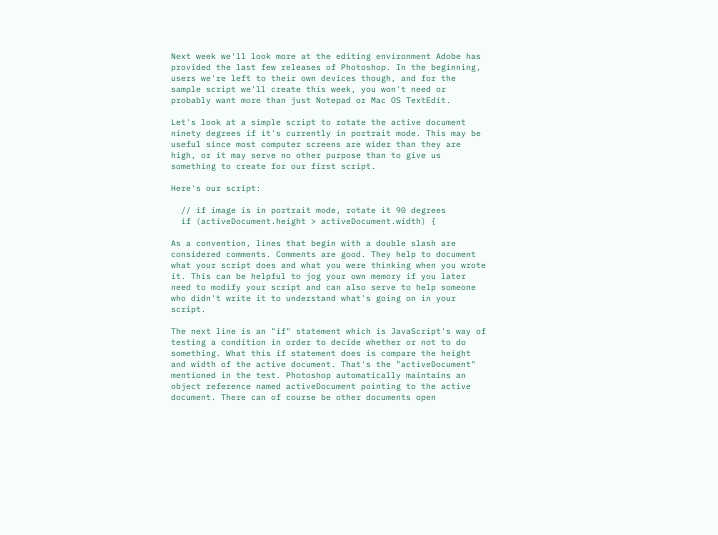Next week we'll look more at the editing environment Adobe has provided the last few releases of Photoshop. In the beginning, users we're left to their own devices though, and for the sample script we'll create this week, you won't need or probably want more than just Notepad or Mac OS TextEdit.

Let's look at a simple script to rotate the active document ninety degrees if it's currently in portrait mode. This may be useful since most computer screens are wider than they are high, or it may serve no other purpose than to give us something to create for our first script.

Here's our script:

  // if image is in portrait mode, rotate it 90 degrees
  if (activeDocument.height > activeDocument.width) {

As a convention, lines that begin with a double slash are considered comments. Comments are good. They help to document what your script does and what you were thinking when you wrote it. This can be helpful to jog your own memory if you later need to modify your script and can also serve to help someone who didn't write it to understand what's going on in your script.

The next line is an "if" statement which is JavaScript's way of testing a condition in order to decide whether or not to do something. What this if statement does is compare the height and width of the active document. That's the "activeDocument" mentioned in the test. Photoshop automatically maintains an object reference named activeDocument pointing to the active document. There can of course be other documents open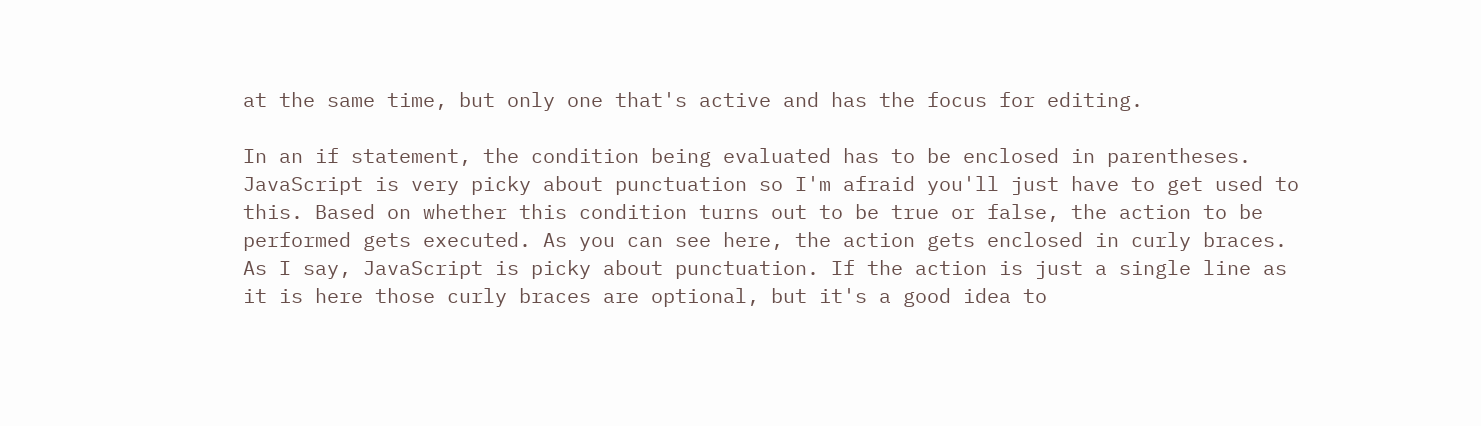at the same time, but only one that's active and has the focus for editing.

In an if statement, the condition being evaluated has to be enclosed in parentheses. JavaScript is very picky about punctuation so I'm afraid you'll just have to get used to this. Based on whether this condition turns out to be true or false, the action to be performed gets executed. As you can see here, the action gets enclosed in curly braces. As I say, JavaScript is picky about punctuation. If the action is just a single line as it is here those curly braces are optional, but it's a good idea to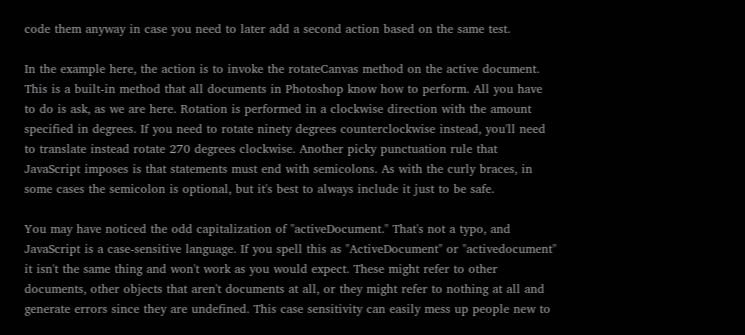code them anyway in case you need to later add a second action based on the same test.

In the example here, the action is to invoke the rotateCanvas method on the active document. This is a built-in method that all documents in Photoshop know how to perform. All you have to do is ask, as we are here. Rotation is performed in a clockwise direction with the amount specified in degrees. If you need to rotate ninety degrees counterclockwise instead, you'll need to translate instead rotate 270 degrees clockwise. Another picky punctuation rule that JavaScript imposes is that statements must end with semicolons. As with the curly braces, in some cases the semicolon is optional, but it's best to always include it just to be safe.

You may have noticed the odd capitalization of "activeDocument." That's not a typo, and JavaScript is a case-sensitive language. If you spell this as "ActiveDocument" or "activedocument" it isn't the same thing and won't work as you would expect. These might refer to other documents, other objects that aren't documents at all, or they might refer to nothing at all and generate errors since they are undefined. This case sensitivity can easily mess up people new to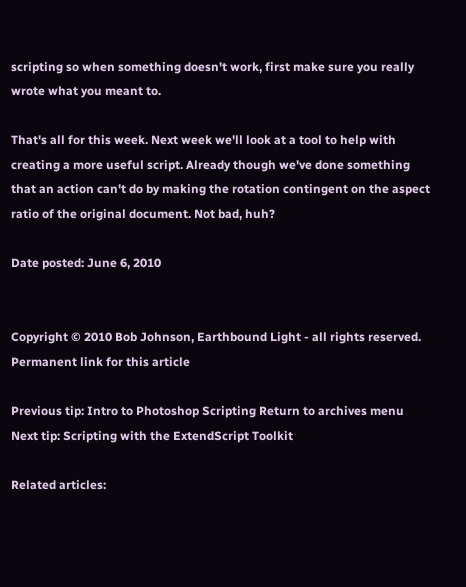scripting so when something doesn't work, first make sure you really wrote what you meant to.

That's all for this week. Next week we'll look at a tool to help with creating a more useful script. Already though we've done something that an action can't do by making the rotation contingent on the aspect ratio of the original document. Not bad, huh?

Date posted: June 6, 2010


Copyright © 2010 Bob Johnson, Earthbound Light - all rights reserved.
Permanent link for this article

Previous tip: Intro to Photoshop Scripting Return to archives menu Next tip: Scripting with the ExtendScript Toolkit

Related articles: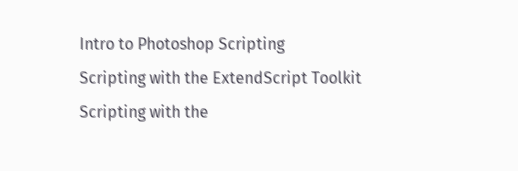Intro to Photoshop Scripting
Scripting with the ExtendScript Toolkit
Scripting with the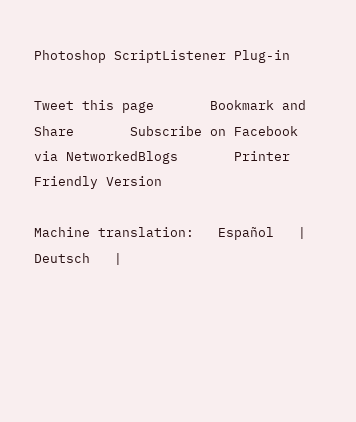Photoshop ScriptListener Plug-in

Tweet this page       Bookmark and Share       Subscribe on Facebook via NetworkedBlogs       Printer Friendly Version

Machine translation:   Español   |   Deutsch   |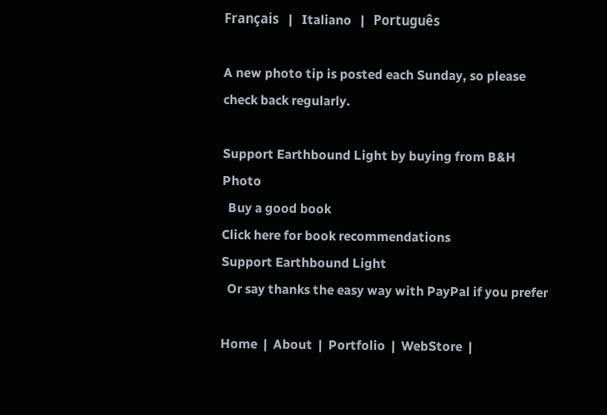Français   |   Italiano   |   Português

A new photo tip is posted each Sunday, so please check back regularly.

Support Earthbound Light by buying from B&H Photo
  Buy a good book
Click here for book recommendations
Support Earthbound Light
  Or say thanks the easy way with PayPal if you prefer

Home  |  About  |  Portfolio  |  WebStore  |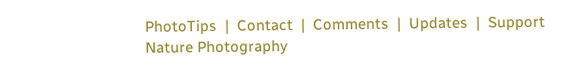PhotoTips  |  Contact  |  Comments  |  Updates  |  Support
Nature Photography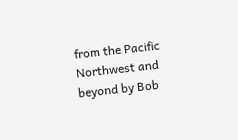from the Pacific Northwest and beyond by Bob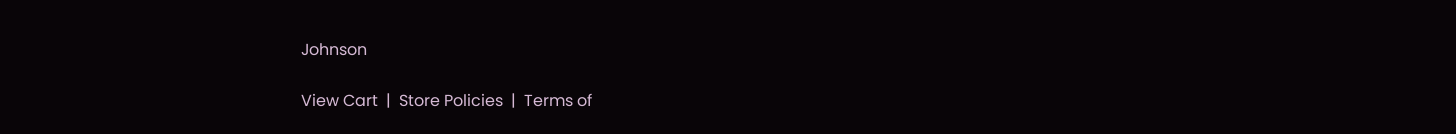Johnson

View Cart  |  Store Policies  |  Terms of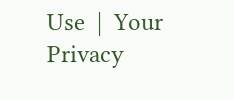Use  |  Your Privacy